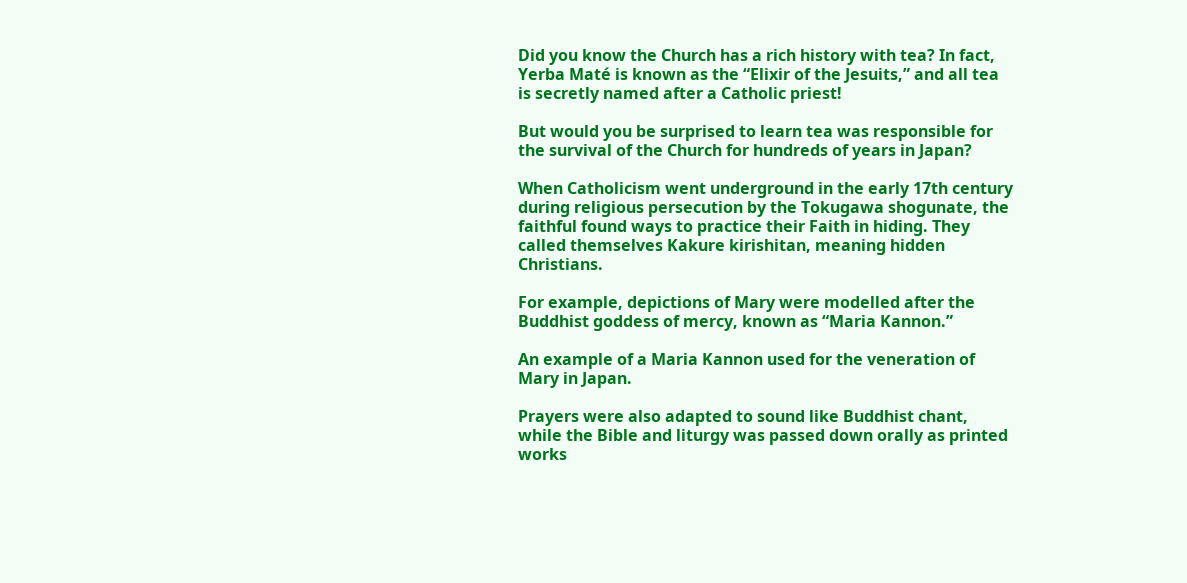Did you know the Church has a rich history with tea? In fact, Yerba Maté is known as the “Elixir of the Jesuits,” and all tea is secretly named after a Catholic priest!

But would you be surprised to learn tea was responsible for the survival of the Church for hundreds of years in Japan?

When Catholicism went underground in the early 17th century during religious persecution by the Tokugawa shogunate, the faithful found ways to practice their Faith in hiding. They called themselves Kakure kirishitan, meaning hidden Christians.

For example, depictions of Mary were modelled after the Buddhist goddess of mercy, known as “Maria Kannon.”

An example of a Maria Kannon used for the veneration of Mary in Japan.

Prayers were also adapted to sound like Buddhist chant, while the Bible and liturgy was passed down orally as printed works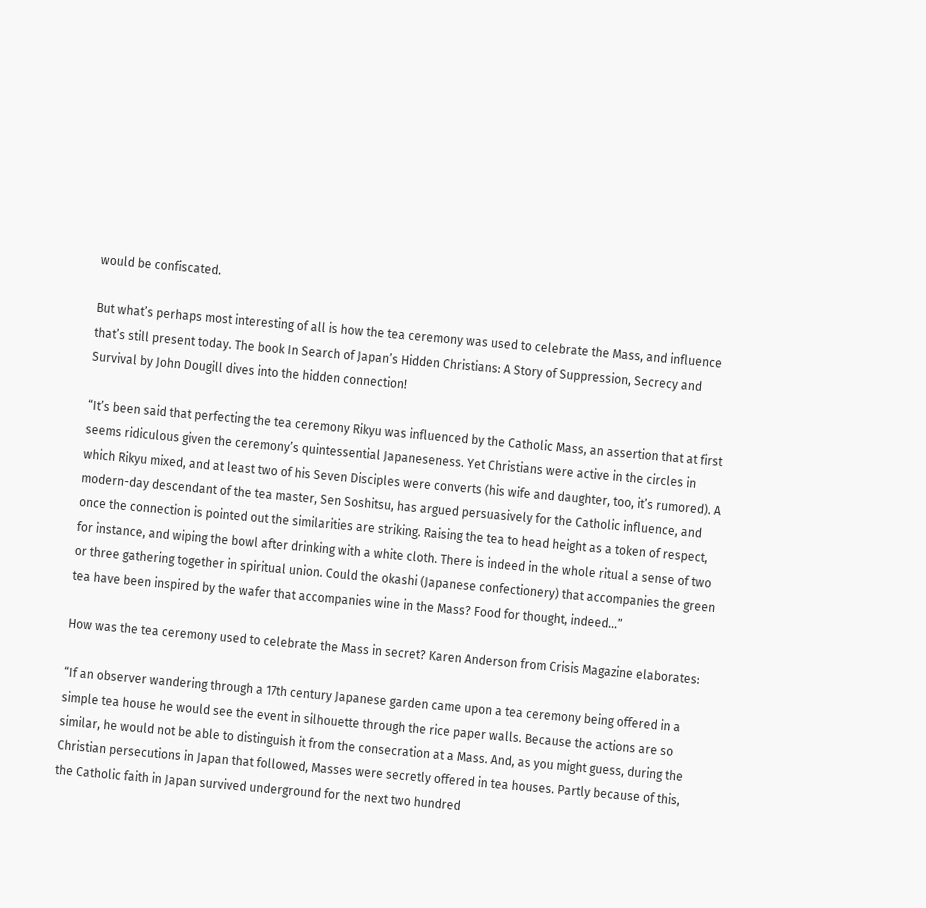would be confiscated.

But what’s perhaps most interesting of all is how the tea ceremony was used to celebrate the Mass, and influence that’s still present today. The book In Search of Japan’s Hidden Christians: A Story of Suppression, Secrecy and Survival by John Dougill dives into the hidden connection!

“It’s been said that perfecting the tea ceremony Rikyu was influenced by the Catholic Mass, an assertion that at first seems ridiculous given the ceremony’s quintessential Japaneseness. Yet Christians were active in the circles in which Rikyu mixed, and at least two of his Seven Disciples were converts (his wife and daughter, too, it’s rumored). A modern-day descendant of the tea master, Sen Soshitsu, has argued persuasively for the Catholic influence, and once the connection is pointed out the similarities are striking. Raising the tea to head height as a token of respect, for instance, and wiping the bowl after drinking with a white cloth. There is indeed in the whole ritual a sense of two or three gathering together in spiritual union. Could the okashi (Japanese confectionery) that accompanies the green tea have been inspired by the wafer that accompanies wine in the Mass? Food for thought, indeed…”

How was the tea ceremony used to celebrate the Mass in secret? Karen Anderson from Crisis Magazine elaborates:

“If an observer wandering through a 17th century Japanese garden came upon a tea ceremony being offered in a simple tea house he would see the event in silhouette through the rice paper walls. Because the actions are so similar, he would not be able to distinguish it from the consecration at a Mass. And, as you might guess, during the Christian persecutions in Japan that followed, Masses were secretly offered in tea houses. Partly because of this, the Catholic faith in Japan survived underground for the next two hundred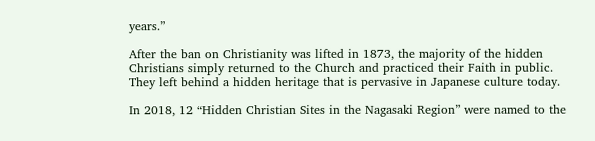years.”

After the ban on Christianity was lifted in 1873, the majority of the hidden Christians simply returned to the Church and practiced their Faith in public. They left behind a hidden heritage that is pervasive in Japanese culture today.

In 2018, 12 “Hidden Christian Sites in the Nagasaki Region” were named to the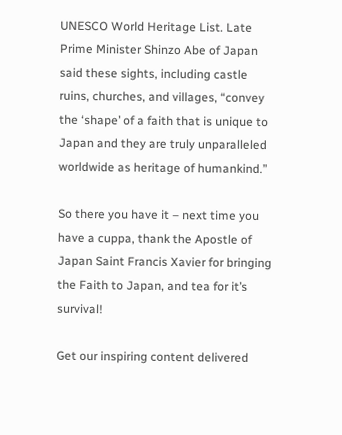UNESCO World Heritage List. Late Prime Minister Shinzo Abe of Japan said these sights, including castle ruins, churches, and villages, “convey the ‘shape’ of a faith that is unique to Japan and they are truly unparalleled worldwide as heritage of humankind.”

So there you have it – next time you have a cuppa, thank the Apostle of Japan Saint Francis Xavier for bringing the Faith to Japan, and tea for it’s survival!

Get our inspiring content delivered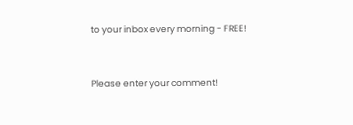to your inbox every morning - FREE!


Please enter your comment!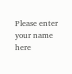Please enter your name here